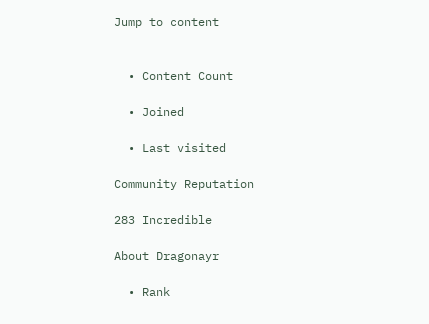Jump to content


  • Content Count

  • Joined

  • Last visited

Community Reputation

283 Incredible

About Dragonayr

  • Rank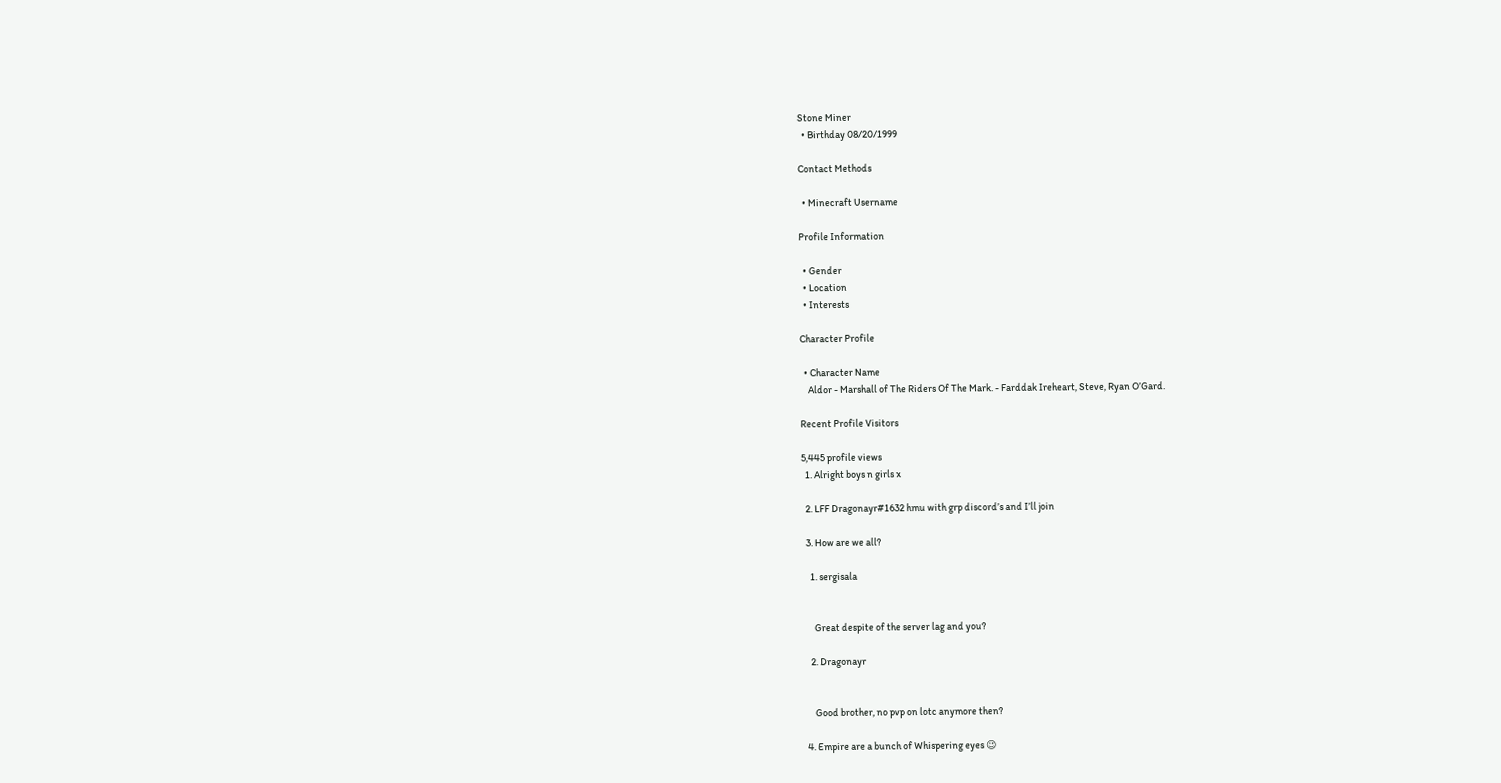Stone Miner
  • Birthday 08/20/1999

Contact Methods

  • Minecraft Username

Profile Information

  • Gender
  • Location
  • Interests

Character Profile

  • Character Name
    Aldor - Marshall of The Riders Of The Mark. - Farddak Ireheart, Steve, Ryan O’Gard.

Recent Profile Visitors

5,445 profile views
  1. Alright boys n girls x

  2. LFF Dragonayr#1632 hmu with grp discord’s and I’ll join

  3. How are we all?

    1. sergisala


      Great despite of the server lag and you?

    2. Dragonayr


      Good brother, no pvp on lotc anymore then?

  4. Empire are a bunch of Whispering eyes 😉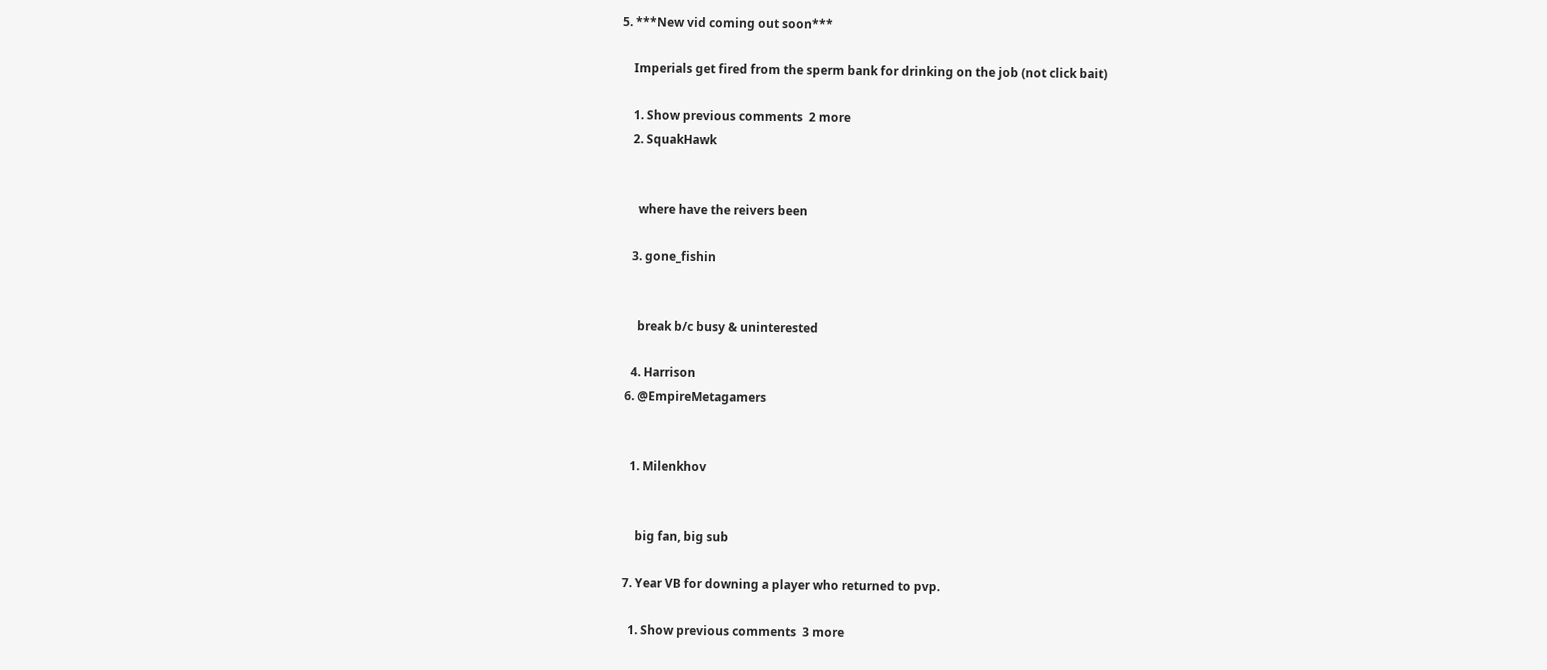5. ***New vid coming out soon***

    Imperials get fired from the sperm bank for drinking on the job (not click bait)

    1. Show previous comments  2 more
    2. SquakHawk


      where have the reivers been

    3. gone_fishin


      break b/c busy & uninterested

    4. Harrison
  6. @EmpireMetagamers


    1. Milenkhov


      big fan, big sub

  7. Year VB for downing a player who returned to pvp.

    1. Show previous comments  3 more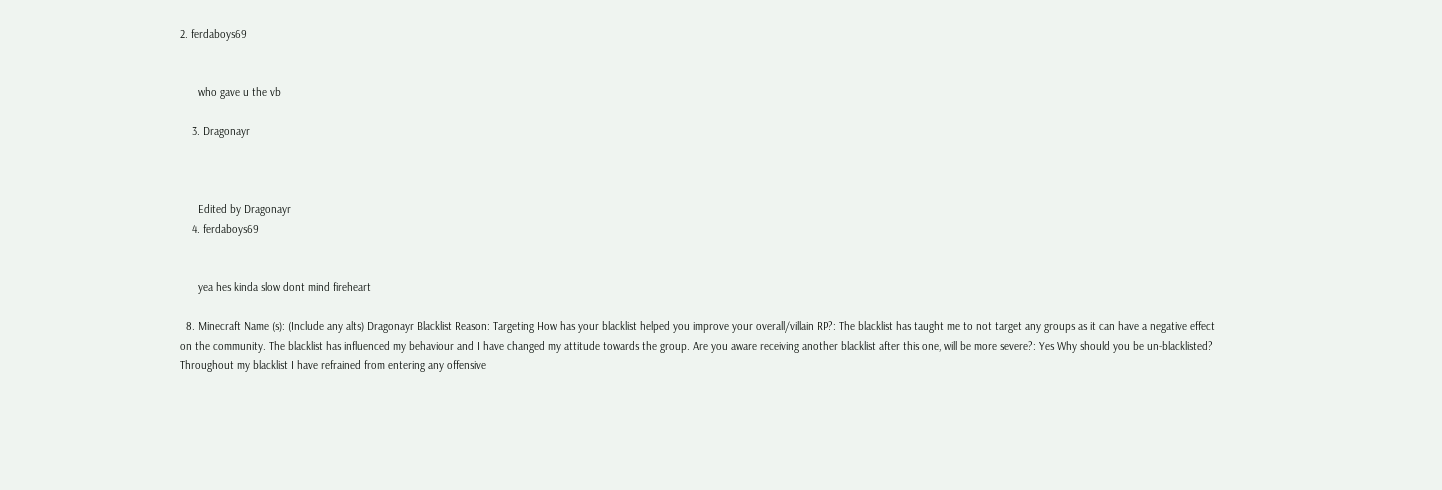2. ferdaboys69


      who gave u the vb

    3. Dragonayr



      Edited by Dragonayr
    4. ferdaboys69


      yea hes kinda slow dont mind fireheart

  8. Minecraft Name (s): (Include any alts) Dragonayr Blacklist Reason: Targeting How has your blacklist helped you improve your overall/villain RP?: The blacklist has taught me to not target any groups as it can have a negative effect on the community. The blacklist has influenced my behaviour and I have changed my attitude towards the group. Are you aware receiving another blacklist after this one, will be more severe?: Yes Why should you be un-blacklisted? Throughout my blacklist I have refrained from entering any offensive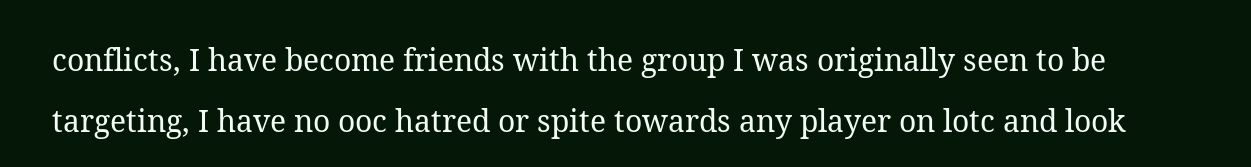conflicts, I have become friends with the group I was originally seen to be targeting, I have no ooc hatred or spite towards any player on lotc and look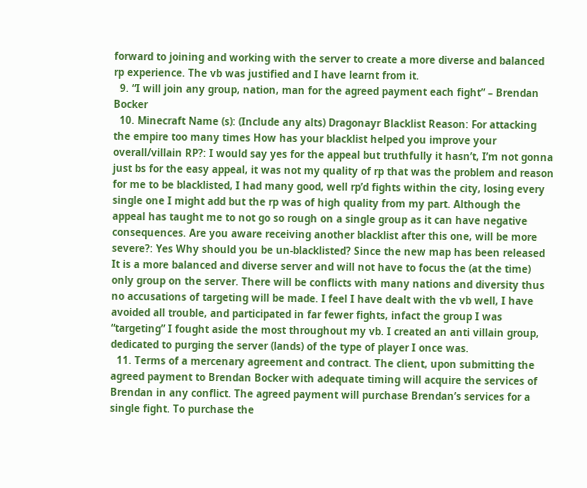forward to joining and working with the server to create a more diverse and balanced rp experience. The vb was justified and I have learnt from it.
  9. “I will join any group, nation, man for the agreed payment each fight” – Brendan Bocker
  10. Minecraft Name (s): (Include any alts) Dragonayr Blacklist Reason: For attacking the empire too many times How has your blacklist helped you improve your overall/villain RP?: I would say yes for the appeal but truthfully it hasn’t, I’m not gonna just bs for the easy appeal, it was not my quality of rp that was the problem and reason for me to be blacklisted, I had many good, well rp’d fights within the city, losing every single one I might add but the rp was of high quality from my part. Although the appeal has taught me to not go so rough on a single group as it can have negative consequences. Are you aware receiving another blacklist after this one, will be more severe?: Yes Why should you be un-blacklisted? Since the new map has been released It is a more balanced and diverse server and will not have to focus the (at the time) only group on the server. There will be conflicts with many nations and diversity thus no accusations of targeting will be made. I feel I have dealt with the vb well, I have avoided all trouble, and participated in far fewer fights, infact the group I was “targeting” I fought aside the most throughout my vb. I created an anti villain group, dedicated to purging the server (lands) of the type of player I once was.
  11. Terms of a mercenary agreement and contract. The client, upon submitting the agreed payment to Brendan Bocker with adequate timing will acquire the services of Brendan in any conflict. The agreed payment will purchase Brendan’s services for a single fight. To purchase the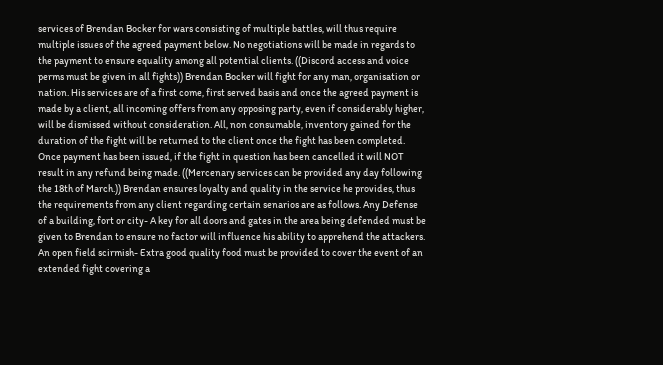services of Brendan Bocker for wars consisting of multiple battles, will thus require multiple issues of the agreed payment below. No negotiations will be made in regards to the payment to ensure equality among all potential clients. ((Discord access and voice perms must be given in all fights)) Brendan Bocker will fight for any man, organisation or nation. His services are of a first come, first served basis and once the agreed payment is made by a client, all incoming offers from any opposing party, even if considerably higher, will be dismissed without consideration. All, non consumable, inventory gained for the duration of the fight will be returned to the client once the fight has been completed. Once payment has been issued, if the fight in question has been cancelled it will NOT result in any refund being made. ((Mercenary services can be provided any day following the 18th of March.)) Brendan ensures loyalty and quality in the service he provides, thus the requirements from any client regarding certain senarios are as follows. Any Defense of a building, fort or city- A key for all doors and gates in the area being defended must be given to Brendan to ensure no factor will influence his ability to apprehend the attackers. An open field scirmish- Extra good quality food must be provided to cover the event of an extended fight covering a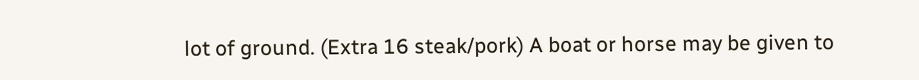lot of ground. (Extra 16 steak/pork) A boat or horse may be given to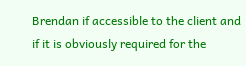Brendan if accessible to the client and if it is obviously required for the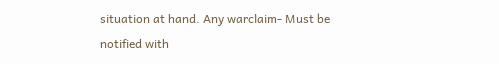situation at hand. Any warclaim- Must be notified with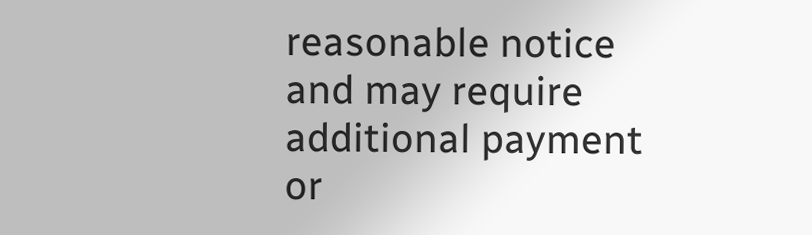reasonable notice and may require additional payment or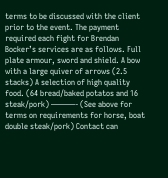terms to be discussed with the client prior to the event. The payment required each fight for Brendan Bocker’s services are as follows. Full plate armour, sword and shield. A bow with a large quiver of arrows (2.5 stacks) A selection of high quality food. (64 bread/baked potatos and 16 steak/pork) ———- (See above for terms on requirements for horse, boat double steak/pork) Contact can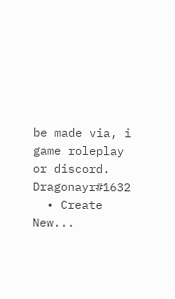be made via, i game roleplay or discord. Dragonayr#1632
  • Create New...